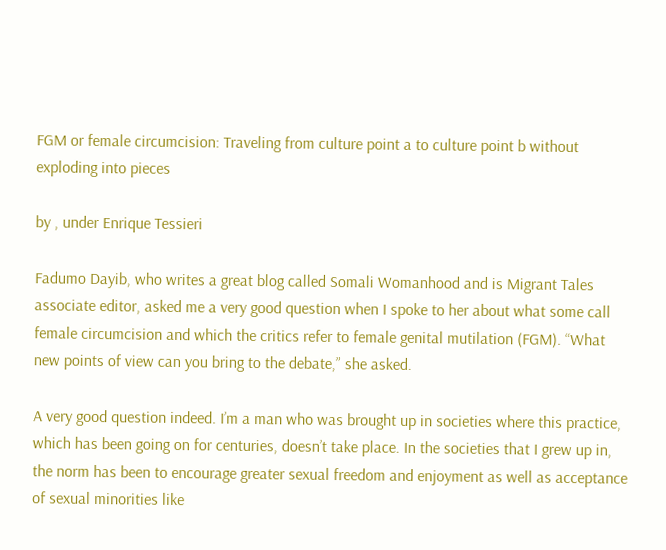FGM or female circumcision: Traveling from culture point a to culture point b without exploding into pieces

by , under Enrique Tessieri

Fadumo Dayib, who writes a great blog called Somali Womanhood and is Migrant Tales associate editor, asked me a very good question when I spoke to her about what some call female circumcision and which the critics refer to female genital mutilation (FGM). “What new points of view can you bring to the debate,” she asked.

A very good question indeed. I’m a man who was brought up in societies where this practice, which has been going on for centuries, doesn’t take place. In the societies that I grew up in, the norm has been to encourage greater sexual freedom and enjoyment as well as acceptance of sexual minorities like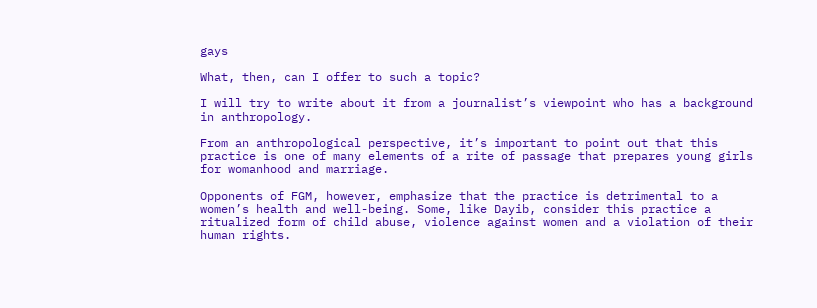gays

What, then, can I offer to such a topic?

I will try to write about it from a journalist’s viewpoint who has a background in anthropology.

From an anthropological perspective, it’s important to point out that this practice is one of many elements of a rite of passage that prepares young girls for womanhood and marriage.

Opponents of FGM, however, emphasize that the practice is detrimental to a women’s health and well-being. Some, like Dayib, consider this practice a ritualized form of child abuse, violence against women and a violation of their human rights.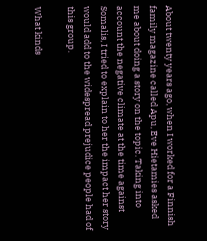About twenty years ago, when I worked for a Finnish family magazine called Apu, Eve Hietamies asked me about doing a story on the topic. Taking into account the negative climate at the time against Somalis, I tried to explain to her the impact her story would add to the widespread prejudice people had of this group.

What kinds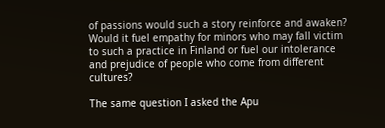of passions would such a story reinforce and awaken? Would it fuel empathy for minors who may fall victim to such a practice in Finland or fuel our intolerance and prejudice of people who come from different cultures?

The same question I asked the Apu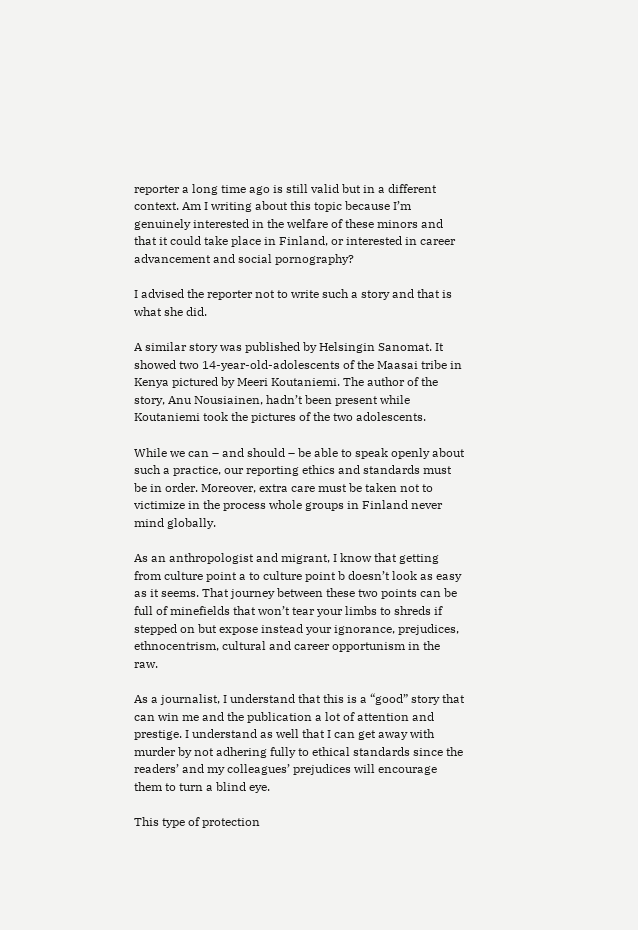reporter a long time ago is still valid but in a different context. Am I writing about this topic because I’m genuinely interested in the welfare of these minors and that it could take place in Finland, or interested in career advancement and social pornography?

I advised the reporter not to write such a story and that is what she did.

A similar story was published by Helsingin Sanomat. It showed two 14-year-old-adolescents of the Maasai tribe in Kenya pictured by Meeri Koutaniemi. The author of the story, Anu Nousiainen, hadn’t been present while Koutaniemi took the pictures of the two adolescents.

While we can – and should – be able to speak openly about such a practice, our reporting ethics and standards must be in order. Moreover, extra care must be taken not to victimize in the process whole groups in Finland never mind globally.

As an anthropologist and migrant, I know that getting from culture point a to culture point b doesn’t look as easy as it seems. That journey between these two points can be full of minefields that won’t tear your limbs to shreds if stepped on but expose instead your ignorance, prejudices, ethnocentrism, cultural and career opportunism in the raw.

As a journalist, I understand that this is a “good” story that can win me and the publication a lot of attention and prestige. I understand as well that I can get away with murder by not adhering fully to ethical standards since the readers’ and my colleagues’ prejudices will encourage them to turn a blind eye.

This type of protection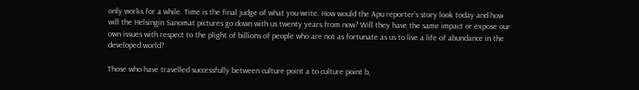only works for a while. Time is the final judge of what you write. How would the Apu reporter’s story look today and how will the Helsingin Sanomat pictures go down with us twenty years from now? Will they have the same impact or expose our own issues with respect to the plight of billions of people who are not as fortunate as us to live a life of abundance in the developed world?

Those who have travelled successfully between culture point a to culture point b,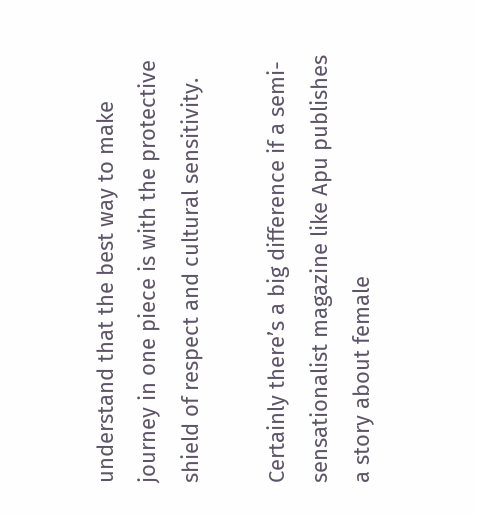understand that the best way to make journey in one piece is with the protective shield of respect and cultural sensitivity.

Certainly there’s a big difference if a semi-sensationalist magazine like Apu publishes a story about female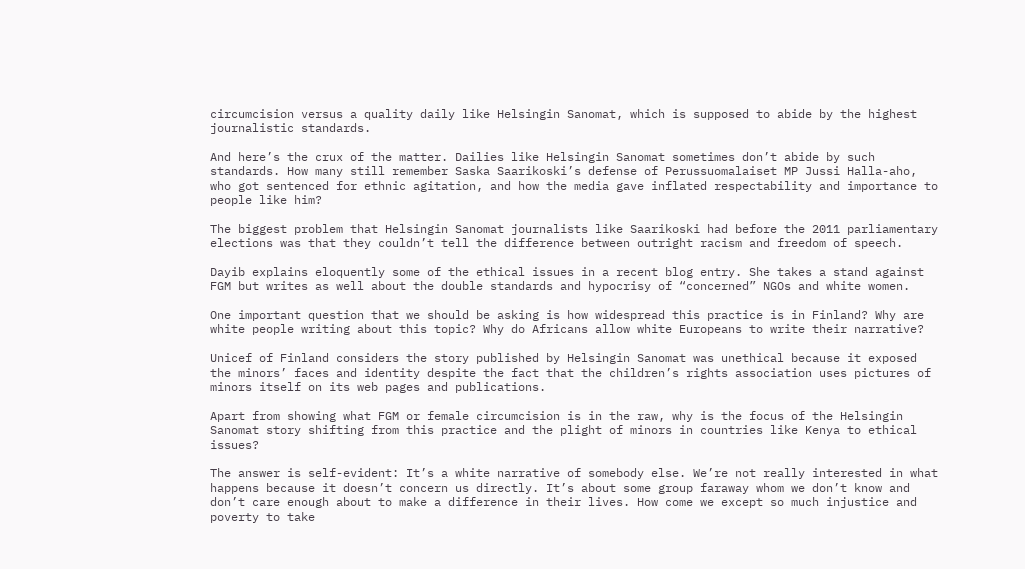circumcision versus a quality daily like Helsingin Sanomat, which is supposed to abide by the highest journalistic standards.

And here’s the crux of the matter. Dailies like Helsingin Sanomat sometimes don’t abide by such standards. How many still remember Saska Saarikoski’s defense of Perussuomalaiset MP Jussi Halla-aho, who got sentenced for ethnic agitation, and how the media gave inflated respectability and importance to people like him?

The biggest problem that Helsingin Sanomat journalists like Saarikoski had before the 2011 parliamentary elections was that they couldn’t tell the difference between outright racism and freedom of speech.

Dayib explains eloquently some of the ethical issues in a recent blog entry. She takes a stand against FGM but writes as well about the double standards and hypocrisy of “concerned” NGOs and white women.

One important question that we should be asking is how widespread this practice is in Finland? Why are white people writing about this topic? Why do Africans allow white Europeans to write their narrative?

Unicef of Finland considers the story published by Helsingin Sanomat was unethical because it exposed the minors’ faces and identity despite the fact that the children’s rights association uses pictures of minors itself on its web pages and publications.

Apart from showing what FGM or female circumcision is in the raw, why is the focus of the Helsingin Sanomat story shifting from this practice and the plight of minors in countries like Kenya to ethical issues?

The answer is self-evident: It’s a white narrative of somebody else. We’re not really interested in what happens because it doesn’t concern us directly. It’s about some group faraway whom we don’t know and don’t care enough about to make a difference in their lives. How come we except so much injustice and poverty to take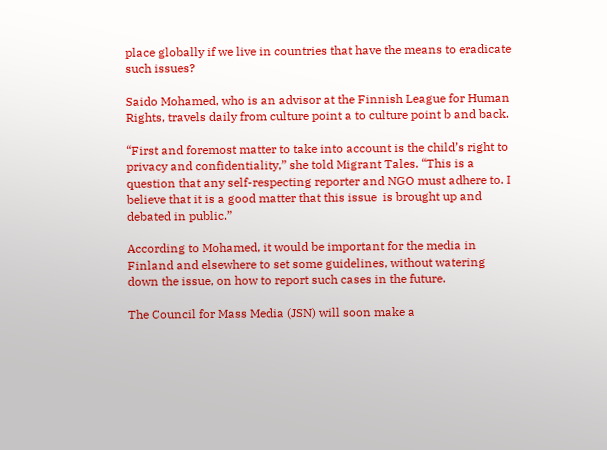place globally if we live in countries that have the means to eradicate such issues?

Saido Mohamed, who is an advisor at the Finnish League for Human Rights, travels daily from culture point a to culture point b and back.

“First and foremost matter to take into account is the child’s right to privacy and confidentiality,” she told Migrant Tales. “This is a question that any self-respecting reporter and NGO must adhere to. I believe that it is a good matter that this issue  is brought up and debated in public.”

According to Mohamed, it would be important for the media in Finland and elsewhere to set some guidelines, without watering down the issue, on how to report such cases in the future.

The Council for Mass Media (JSN) will soon make a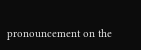pronouncement on the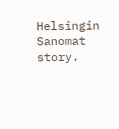Helsingin Sanomat story.